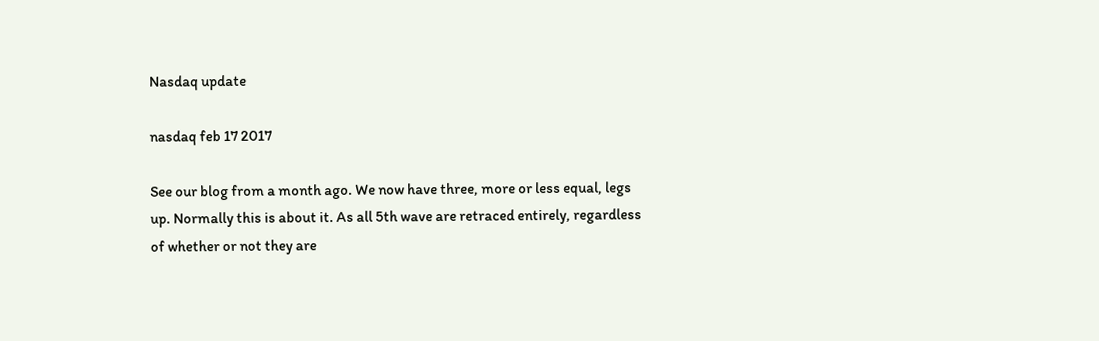Nasdaq update

nasdaq feb 17 2017

See our blog from a month ago. We now have three, more or less equal, legs up. Normally this is about it. As all 5th wave are retraced entirely, regardless of whether or not they are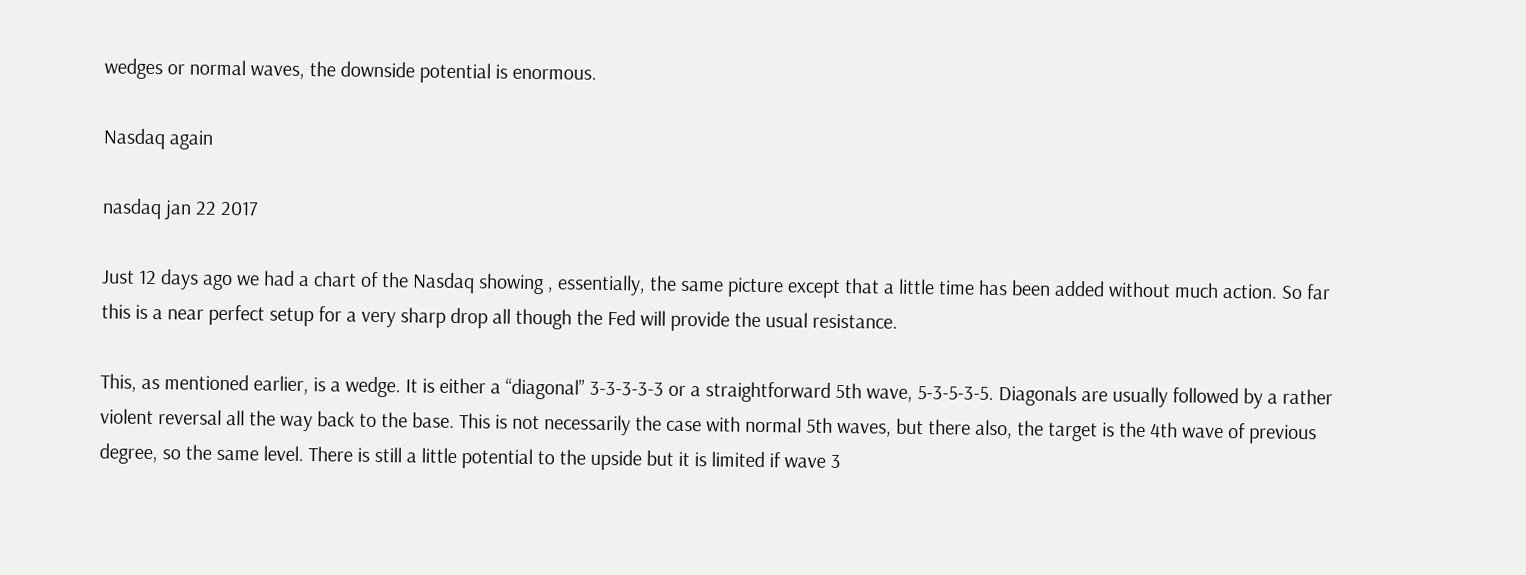wedges or normal waves, the downside potential is enormous.

Nasdaq again

nasdaq jan 22 2017

Just 12 days ago we had a chart of the Nasdaq showing , essentially, the same picture except that a little time has been added without much action. So far this is a near perfect setup for a very sharp drop all though the Fed will provide the usual resistance.

This, as mentioned earlier, is a wedge. It is either a “diagonal” 3-3-3-3-3 or a straightforward 5th wave, 5-3-5-3-5. Diagonals are usually followed by a rather violent reversal all the way back to the base. This is not necessarily the case with normal 5th waves, but there also, the target is the 4th wave of previous degree, so the same level. There is still a little potential to the upside but it is limited if wave 3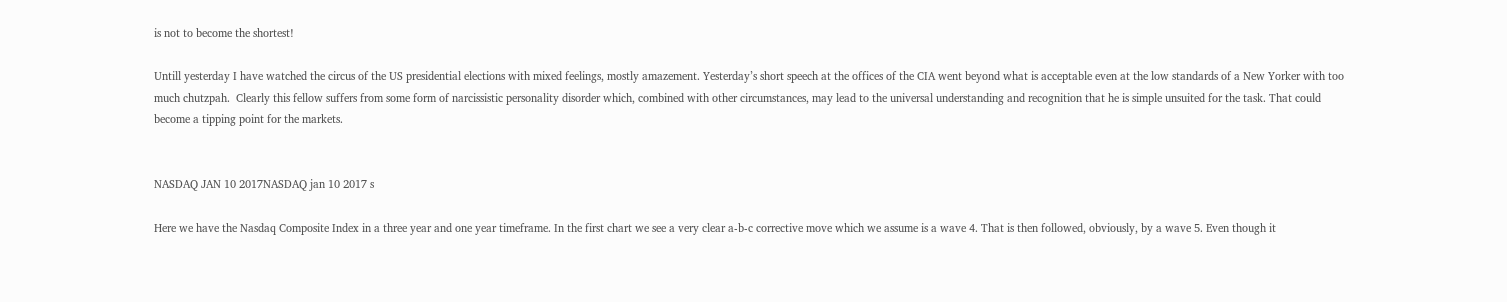is not to become the shortest!

Untill yesterday I have watched the circus of the US presidential elections with mixed feelings, mostly amazement. Yesterday’s short speech at the offices of the CIA went beyond what is acceptable even at the low standards of a New Yorker with too much chutzpah.  Clearly this fellow suffers from some form of narcissistic personality disorder which, combined with other circumstances, may lead to the universal understanding and recognition that he is simple unsuited for the task. That could become a tipping point for the markets.


NASDAQ JAN 10 2017NASDAQ jan 10 2017 s

Here we have the Nasdaq Composite Index in a three year and one year timeframe. In the first chart we see a very clear a-b-c corrective move which we assume is a wave 4. That is then followed, obviously, by a wave 5. Even though it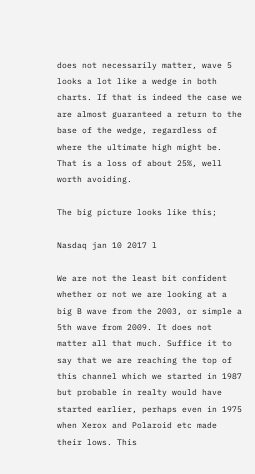does not necessarily matter, wave 5 looks a lot like a wedge in both charts. If that is indeed the case we are almost guaranteed a return to the base of the wedge, regardless of where the ultimate high might be. That is a loss of about 25%, well worth avoiding.

The big picture looks like this;

Nasdaq jan 10 2017 l

We are not the least bit confident whether or not we are looking at a big B wave from the 2003, or simple a 5th wave from 2009. It does not matter all that much. Suffice it to say that we are reaching the top of this channel which we started in 1987 but probable in realty would have started earlier, perhaps even in 1975  when Xerox and Polaroid etc made their lows. This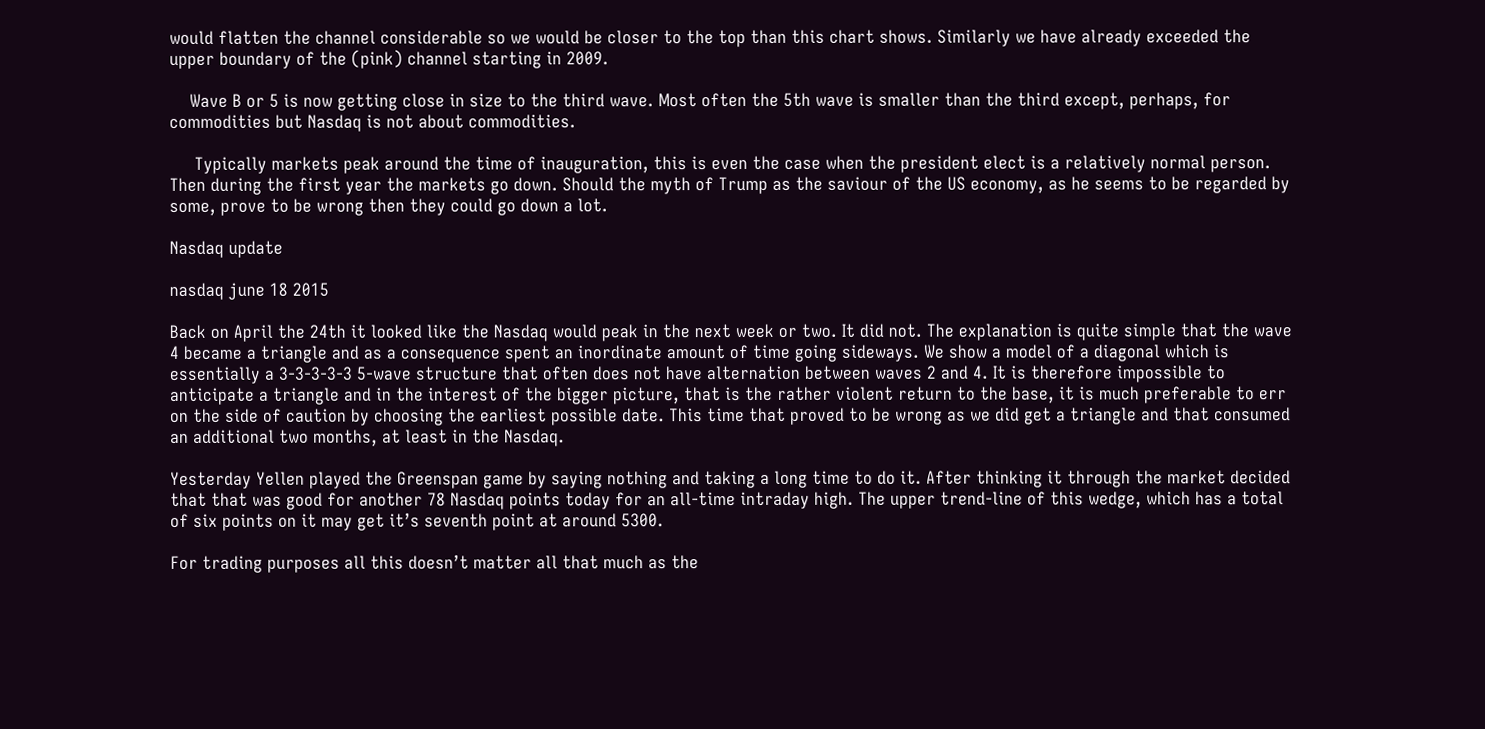would flatten the channel considerable so we would be closer to the top than this chart shows. Similarly we have already exceeded the upper boundary of the (pink) channel starting in 2009.

    Wave B or 5 is now getting close in size to the third wave. Most often the 5th wave is smaller than the third except, perhaps, for commodities but Nasdaq is not about commodities.

     Typically markets peak around the time of inauguration, this is even the case when the president elect is a relatively normal person. Then during the first year the markets go down. Should the myth of Trump as the saviour of the US economy, as he seems to be regarded by some, prove to be wrong then they could go down a lot.

Nasdaq update

nasdaq june 18 2015

Back on April the 24th it looked like the Nasdaq would peak in the next week or two. It did not. The explanation is quite simple that the wave 4 became a triangle and as a consequence spent an inordinate amount of time going sideways. We show a model of a diagonal which is essentially a 3-3-3-3-3 5-wave structure that often does not have alternation between waves 2 and 4. It is therefore impossible to anticipate a triangle and in the interest of the bigger picture, that is the rather violent return to the base, it is much preferable to err on the side of caution by choosing the earliest possible date. This time that proved to be wrong as we did get a triangle and that consumed an additional two months, at least in the Nasdaq.

Yesterday Yellen played the Greenspan game by saying nothing and taking a long time to do it. After thinking it through the market decided that that was good for another 78 Nasdaq points today for an all-time intraday high. The upper trend-line of this wedge, which has a total of six points on it may get it’s seventh point at around 5300.

For trading purposes all this doesn’t matter all that much as the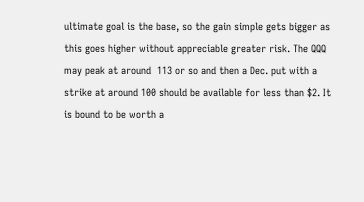ultimate goal is the base, so the gain simple gets bigger as this goes higher without appreciable greater risk. The QQQ may peak at around  113 or so and then a Dec. put with a strike at around 100 should be available for less than $2. It is bound to be worth a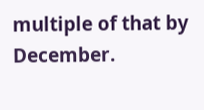multiple of that by December.